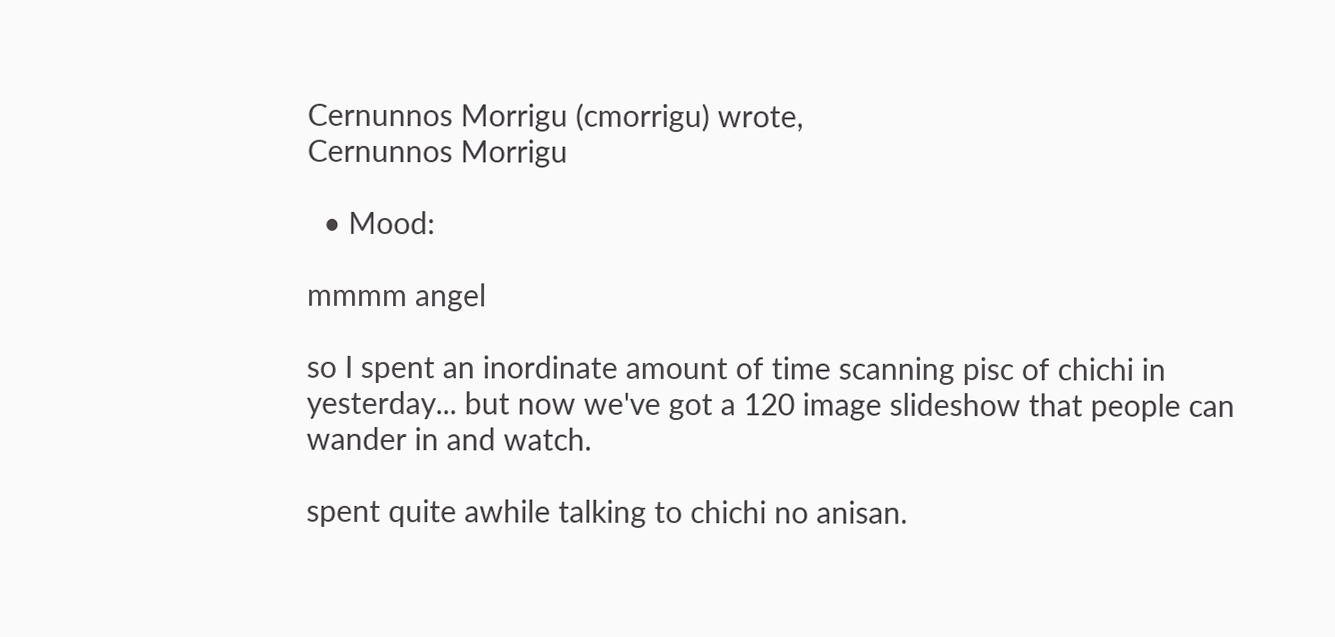Cernunnos Morrigu (cmorrigu) wrote,
Cernunnos Morrigu

  • Mood:

mmmm angel

so I spent an inordinate amount of time scanning pisc of chichi in yesterday... but now we've got a 120 image slideshow that people can wander in and watch.

spent quite awhile talking to chichi no anisan.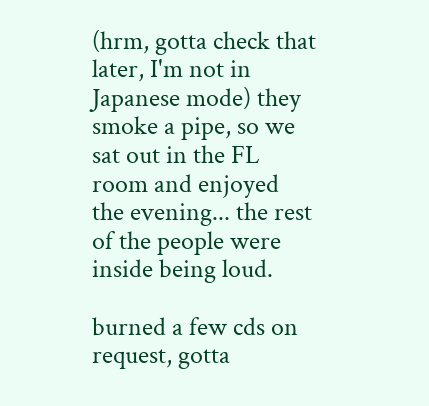(hrm, gotta check that later, I'm not in Japanese mode) they smoke a pipe, so we sat out in the FL room and enjoyed the evening... the rest of the people were inside being loud.

burned a few cds on request, gotta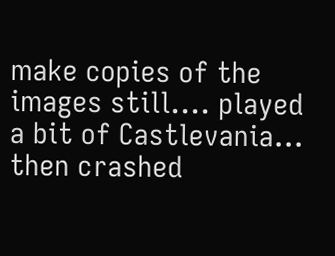make copies of the images still.... played a bit of Castlevania... then crashed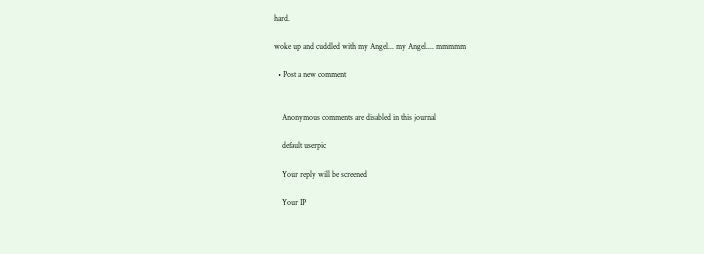hard.

woke up and cuddled with my Angel... my Angel.... mmmmm

  • Post a new comment


    Anonymous comments are disabled in this journal

    default userpic

    Your reply will be screened

    Your IP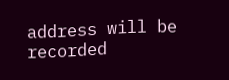address will be recorded